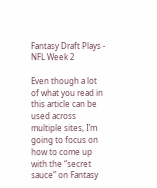Fantasy Draft Plays - NFL Week 2

Even though a lot of what you read in this article can be used across multiple sites, I’m going to focus on how to come up with the “secret sauce” on Fantasy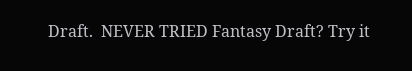Draft.  NEVER TRIED Fantasy Draft? Try it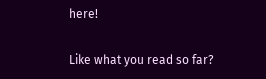here!

Like what you read so far?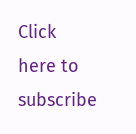Click here to subscribe